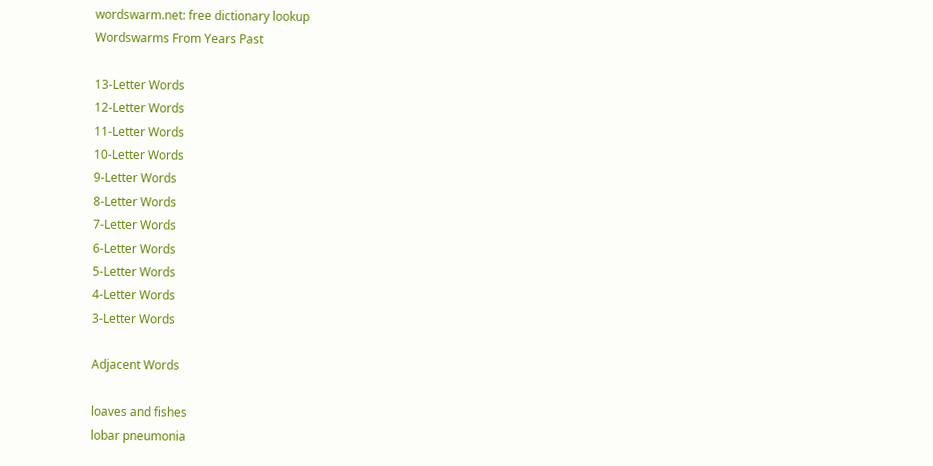wordswarm.net: free dictionary lookup
Wordswarms From Years Past

13-Letter Words
12-Letter Words
11-Letter Words
10-Letter Words
9-Letter Words
8-Letter Words
7-Letter Words
6-Letter Words
5-Letter Words
4-Letter Words
3-Letter Words

Adjacent Words

loaves and fishes
lobar pneumonia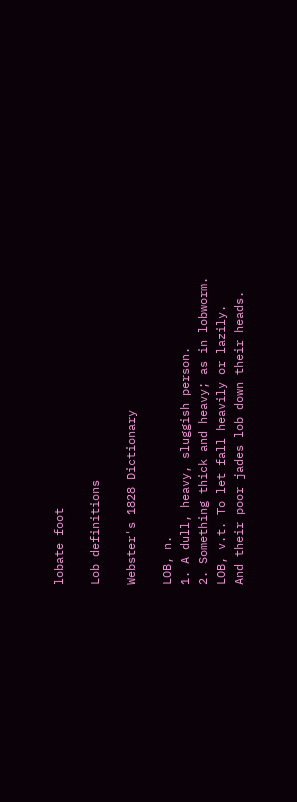lobate foot

Lob definitions

Webster's 1828 Dictionary

LOB, n.
1. A dull, heavy, sluggish person.
2. Something thick and heavy; as in lobworm.
LOB, v.t. To let fall heavily or lazily.
And their poor jades lob down their heads.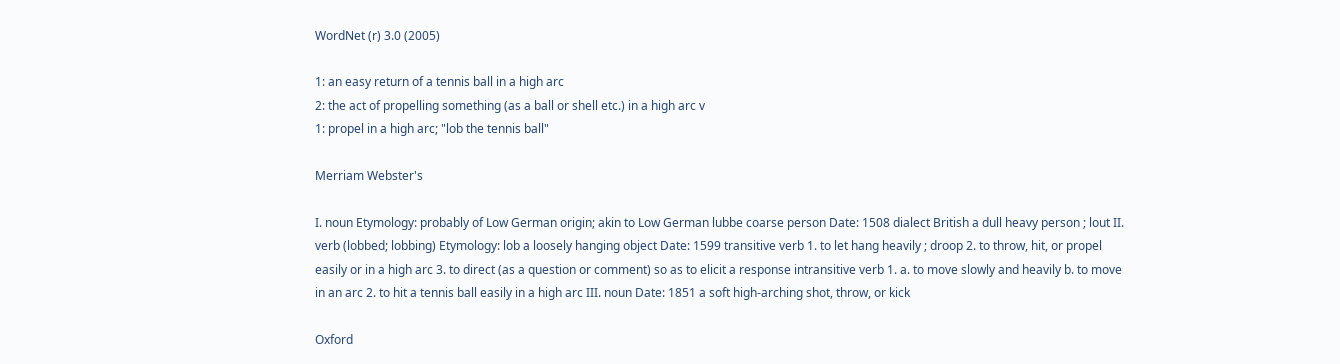WordNet (r) 3.0 (2005)

1: an easy return of a tennis ball in a high arc
2: the act of propelling something (as a ball or shell etc.) in a high arc v
1: propel in a high arc; "lob the tennis ball"

Merriam Webster's

I. noun Etymology: probably of Low German origin; akin to Low German lubbe coarse person Date: 1508 dialect British a dull heavy person ; lout II. verb (lobbed; lobbing) Etymology: lob a loosely hanging object Date: 1599 transitive verb 1. to let hang heavily ; droop 2. to throw, hit, or propel easily or in a high arc 3. to direct (as a question or comment) so as to elicit a response intransitive verb 1. a. to move slowly and heavily b. to move in an arc 2. to hit a tennis ball easily in a high arc III. noun Date: 1851 a soft high-arching shot, throw, or kick

Oxford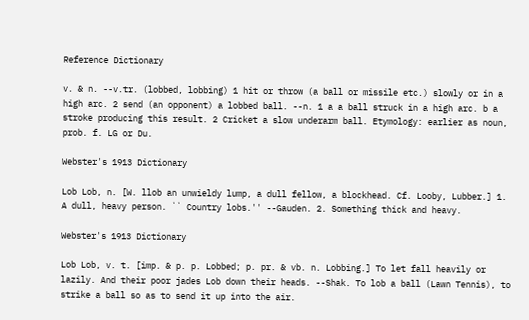Reference Dictionary

v. & n. --v.tr. (lobbed, lobbing) 1 hit or throw (a ball or missile etc.) slowly or in a high arc. 2 send (an opponent) a lobbed ball. --n. 1 a a ball struck in a high arc. b a stroke producing this result. 2 Cricket a slow underarm ball. Etymology: earlier as noun, prob. f. LG or Du.

Webster's 1913 Dictionary

Lob Lob, n. [W. llob an unwieldy lump, a dull fellow, a blockhead. Cf. Looby, Lubber.] 1. A dull, heavy person. `` Country lobs.'' --Gauden. 2. Something thick and heavy.

Webster's 1913 Dictionary

Lob Lob, v. t. [imp. & p. p. Lobbed; p. pr. & vb. n. Lobbing.] To let fall heavily or lazily. And their poor jades Lob down their heads. --Shak. To lob a ball (Lawn Tennis), to strike a ball so as to send it up into the air.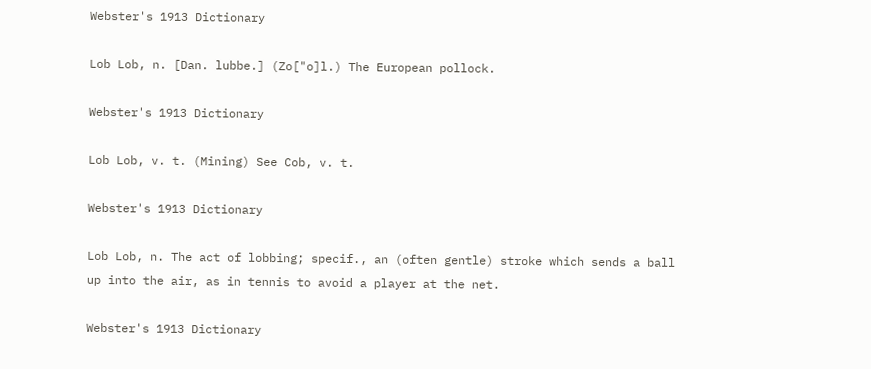Webster's 1913 Dictionary

Lob Lob, n. [Dan. lubbe.] (Zo["o]l.) The European pollock.

Webster's 1913 Dictionary

Lob Lob, v. t. (Mining) See Cob, v. t.

Webster's 1913 Dictionary

Lob Lob, n. The act of lobbing; specif., an (often gentle) stroke which sends a ball up into the air, as in tennis to avoid a player at the net.

Webster's 1913 Dictionary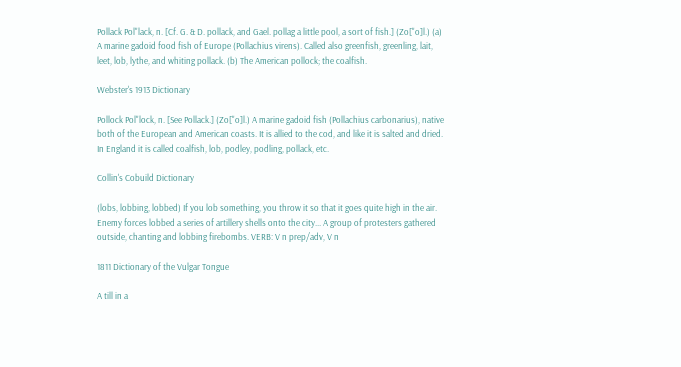Pollack Pol"lack, n. [Cf. G. & D. pollack, and Gael. pollag a little pool, a sort of fish.] (Zo["o]l.) (a) A marine gadoid food fish of Europe (Pollachius virens). Called also greenfish, greenling, lait, leet, lob, lythe, and whiting pollack. (b) The American pollock; the coalfish.

Webster's 1913 Dictionary

Pollock Pol"lock, n. [See Pollack.] (Zo["o]l.) A marine gadoid fish (Pollachius carbonarius), native both of the European and American coasts. It is allied to the cod, and like it is salted and dried. In England it is called coalfish, lob, podley, podling, pollack, etc.

Collin's Cobuild Dictionary

(lobs, lobbing, lobbed) If you lob something, you throw it so that it goes quite high in the air. Enemy forces lobbed a series of artillery shells onto the city... A group of protesters gathered outside, chanting and lobbing firebombs. VERB: V n prep/adv, V n

1811 Dictionary of the Vulgar Tongue

A till in a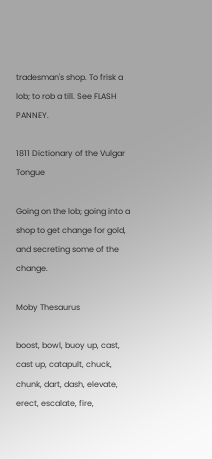tradesman's shop. To frisk a lob; to rob a till. See FLASH PANNEY.

1811 Dictionary of the Vulgar Tongue

Going on the lob; going into a shop to get change for gold, and secreting some of the change.

Moby Thesaurus

boost, bowl, buoy up, cast, cast up, catapult, chuck, chunk, dart, dash, elevate, erect, escalate, fire,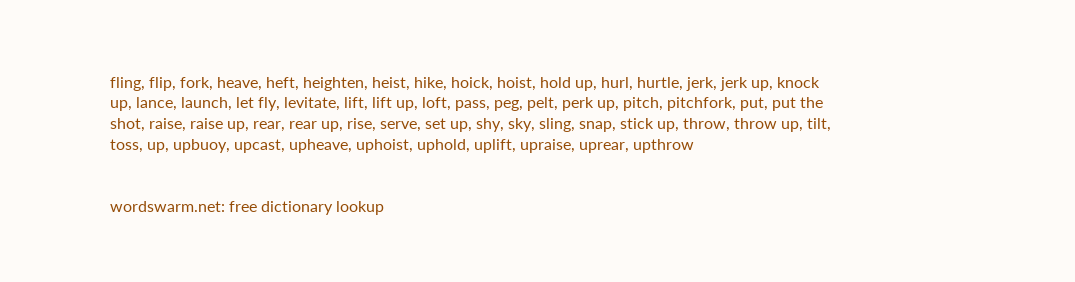fling, flip, fork, heave, heft, heighten, heist, hike, hoick, hoist, hold up, hurl, hurtle, jerk, jerk up, knock up, lance, launch, let fly, levitate, lift, lift up, loft, pass, peg, pelt, perk up, pitch, pitchfork, put, put the shot, raise, raise up, rear, rear up, rise, serve, set up, shy, sky, sling, snap, stick up, throw, throw up, tilt, toss, up, upbuoy, upcast, upheave, uphoist, uphold, uplift, upraise, uprear, upthrow


wordswarm.net: free dictionary lookup